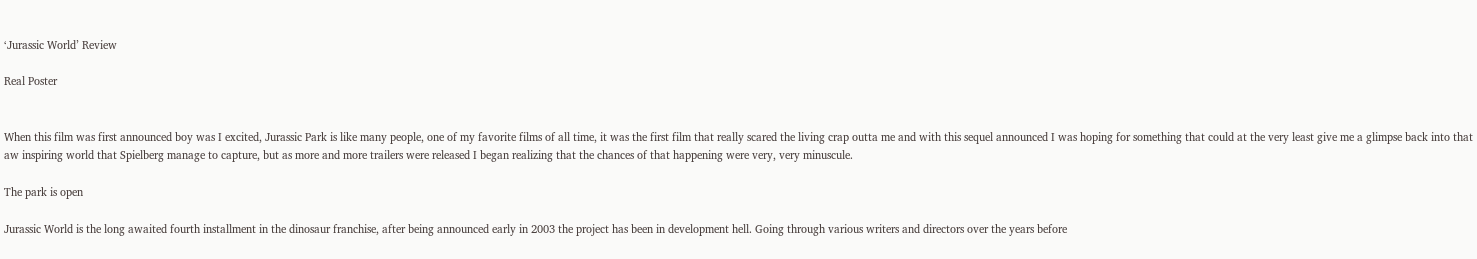‘Jurassic World’ Review

Real Poster


When this film was first announced boy was I excited, Jurassic Park is like many people, one of my favorite films of all time, it was the first film that really scared the living crap outta me and with this sequel announced I was hoping for something that could at the very least give me a glimpse back into that aw inspiring world that Spielberg manage to capture, but as more and more trailers were released I began realizing that the chances of that happening were very, very minuscule.

The park is open

Jurassic World is the long awaited fourth installment in the dinosaur franchise, after being announced early in 2003 the project has been in development hell. Going through various writers and directors over the years before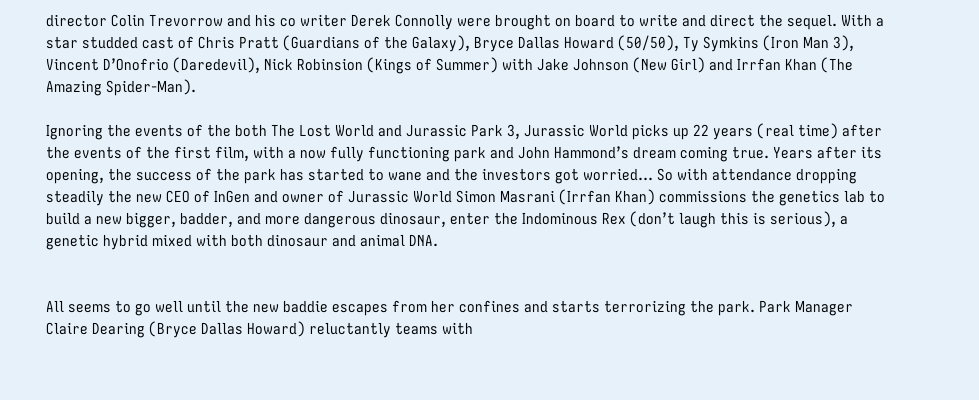director Colin Trevorrow and his co writer Derek Connolly were brought on board to write and direct the sequel. With a star studded cast of Chris Pratt (Guardians of the Galaxy), Bryce Dallas Howard (50/50), Ty Symkins (Iron Man 3), Vincent D’Onofrio (Daredevil), Nick Robinsion (Kings of Summer) with Jake Johnson (New Girl) and Irrfan Khan (The Amazing Spider-Man).

Ignoring the events of the both The Lost World and Jurassic Park 3, Jurassic World picks up 22 years (real time) after the events of the first film, with a now fully functioning park and John Hammond’s dream coming true. Years after its opening, the success of the park has started to wane and the investors got worried… So with attendance dropping steadily the new CEO of InGen and owner of Jurassic World Simon Masrani (Irrfan Khan) commissions the genetics lab to build a new bigger, badder, and more dangerous dinosaur, enter the Indominous Rex (don’t laugh this is serious), a genetic hybrid mixed with both dinosaur and animal DNA.


All seems to go well until the new baddie escapes from her confines and starts terrorizing the park. Park Manager Claire Dearing (Bryce Dallas Howard) reluctantly teams with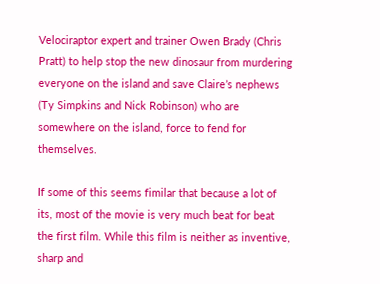Velociraptor expert and trainer Owen Brady (Chris Pratt) to help stop the new dinosaur from murdering everyone on the island and save Claire’s nephews (Ty Simpkins and Nick Robinson) who are somewhere on the island, force to fend for themselves.

If some of this seems fimilar that because a lot of its, most of the movie is very much beat for beat the first film. While this film is neither as inventive, sharp and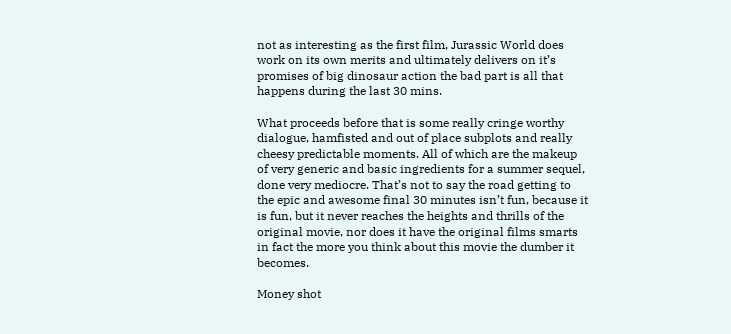not as interesting as the first film, Jurassic World does work on its own merits and ultimately delivers on it’s promises of big dinosaur action the bad part is all that happens during the last 30 mins.

What proceeds before that is some really cringe worthy dialogue, hamfisted and out of place subplots and really cheesy predictable moments. All of which are the makeup of very generic and basic ingredients for a summer sequel, done very mediocre. That’s not to say the road getting to the epic and awesome final 30 minutes isn’t fun, because it is fun, but it never reaches the heights and thrills of the original movie, nor does it have the original films smarts in fact the more you think about this movie the dumber it becomes.

Money shot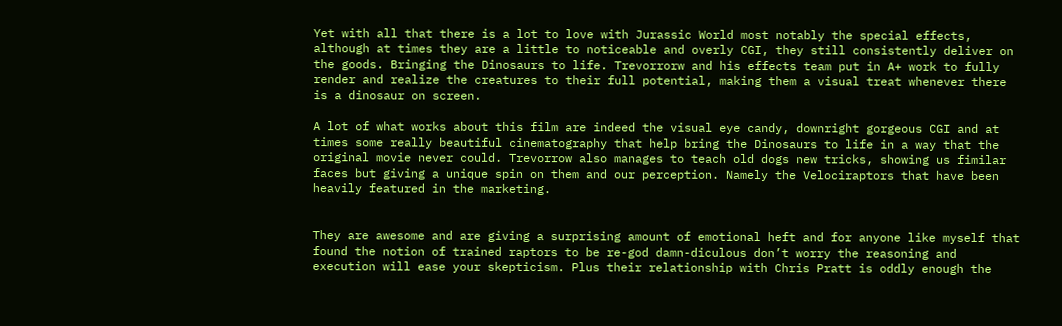Yet with all that there is a lot to love with Jurassic World most notably the special effects, although at times they are a little to noticeable and overly CGI, they still consistently deliver on the goods. Bringing the Dinosaurs to life. Trevorrorw and his effects team put in A+ work to fully render and realize the creatures to their full potential, making them a visual treat whenever there is a dinosaur on screen.

A lot of what works about this film are indeed the visual eye candy, downright gorgeous CGI and at times some really beautiful cinematography that help bring the Dinosaurs to life in a way that the original movie never could. Trevorrow also manages to teach old dogs new tricks, showing us fimilar faces but giving a unique spin on them and our perception. Namely the Velociraptors that have been heavily featured in the marketing.


They are awesome and are giving a surprising amount of emotional heft and for anyone like myself that found the notion of trained raptors to be re-god damn-diculous don’t worry the reasoning and execution will ease your skepticism. Plus their relationship with Chris Pratt is oddly enough the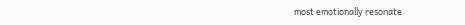most emotionally resonate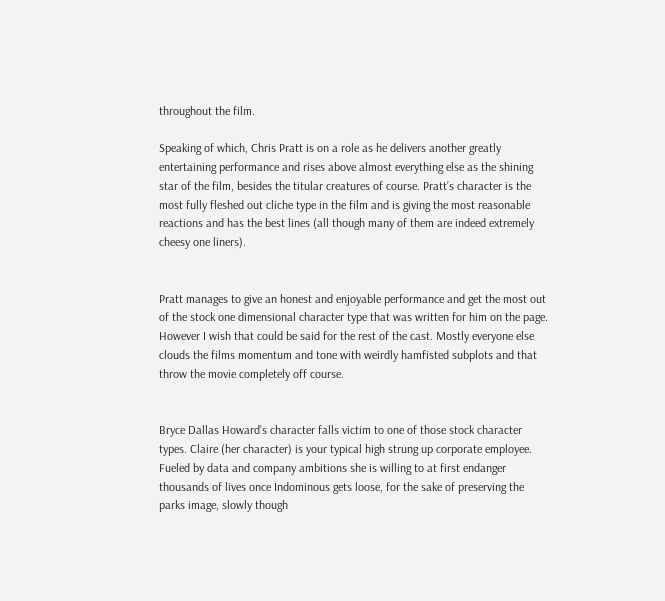throughout the film.

Speaking of which, Chris Pratt is on a role as he delivers another greatly entertaining performance and rises above almost everything else as the shining star of the film, besides the titular creatures of course. Pratt’s character is the most fully fleshed out cliche type in the film and is giving the most reasonable reactions and has the best lines (all though many of them are indeed extremely cheesy one liners).


Pratt manages to give an honest and enjoyable performance and get the most out of the stock one dimensional character type that was written for him on the page. However I wish that could be said for the rest of the cast. Mostly everyone else clouds the films momentum and tone with weirdly hamfisted subplots and that throw the movie completely off course.


Bryce Dallas Howard’s character falls victim to one of those stock character types. Claire (her character) is your typical high strung up corporate employee. Fueled by data and company ambitions she is willing to at first endanger thousands of lives once Indominous gets loose, for the sake of preserving the parks image, slowly though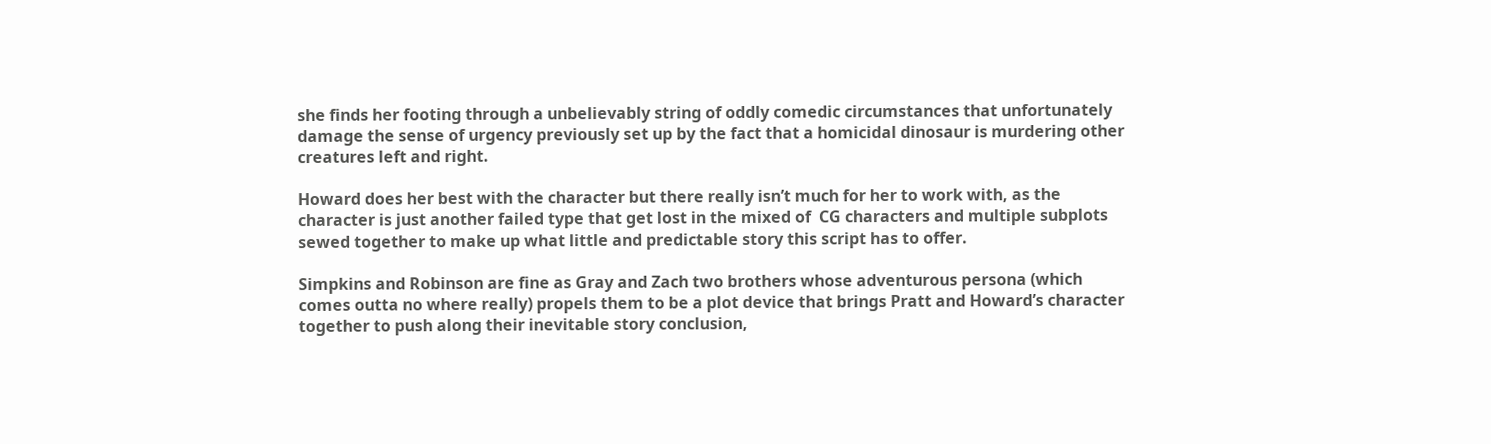she finds her footing through a unbelievably string of oddly comedic circumstances that unfortunately damage the sense of urgency previously set up by the fact that a homicidal dinosaur is murdering other creatures left and right.

Howard does her best with the character but there really isn’t much for her to work with, as the character is just another failed type that get lost in the mixed of  CG characters and multiple subplots sewed together to make up what little and predictable story this script has to offer.

Simpkins and Robinson are fine as Gray and Zach two brothers whose adventurous persona (which comes outta no where really) propels them to be a plot device that brings Pratt and Howard’s character together to push along their inevitable story conclusion,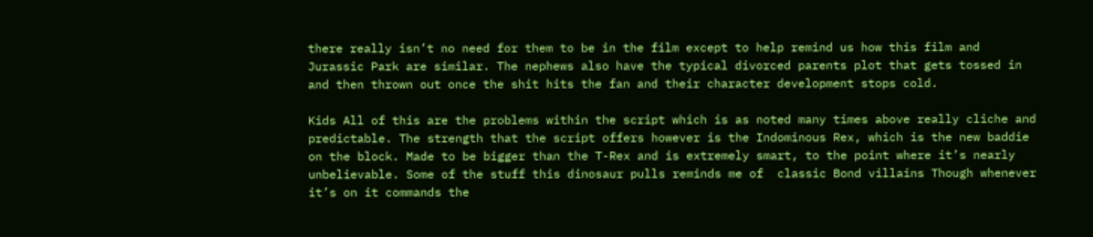there really isn’t no need for them to be in the film except to help remind us how this film and Jurassic Park are similar. The nephews also have the typical divorced parents plot that gets tossed in and then thrown out once the shit hits the fan and their character development stops cold.

Kids All of this are the problems within the script which is as noted many times above really cliche and predictable. The strength that the script offers however is the Indominous Rex, which is the new baddie on the block. Made to be bigger than the T-Rex and is extremely smart, to the point where it’s nearly unbelievable. Some of the stuff this dinosaur pulls reminds me of  classic Bond villains Though whenever it’s on it commands the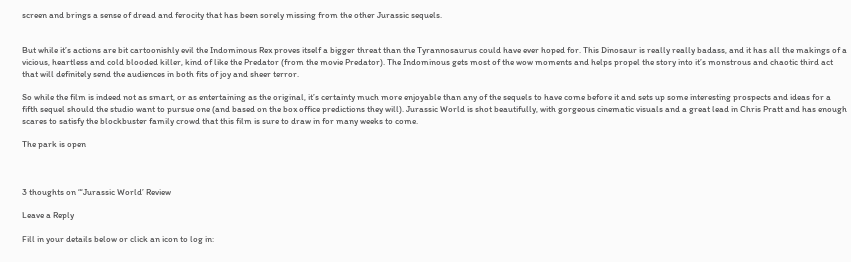screen and brings a sense of dread and ferocity that has been sorely missing from the other Jurassic sequels.


But while it’s actions are bit cartoonishly evil the Indominous Rex proves itself a bigger threat than the Tyrannosaurus could have ever hoped for. This Dinosaur is really really badass, and it has all the makings of a vicious, heartless and cold blooded killer, kind of like the Predator (from the movie Predator). The Indominous gets most of the wow moments and helps propel the story into it’s monstrous and chaotic third act that will definitely send the audiences in both fits of joy and sheer terror.

So while the film is indeed not as smart, or as entertaining as the original, it’s certainty much more enjoyable than any of the sequels to have come before it and sets up some interesting prospects and ideas for a fifth sequel should the studio want to pursue one (and based on the box office predictions they will). Jurassic World is shot beautifully, with gorgeous cinematic visuals and a great lead in Chris Pratt and has enough scares to satisfy the blockbuster family crowd that this film is sure to draw in for many weeks to come.

The park is open



3 thoughts on “‘Jurassic World’ Review

Leave a Reply

Fill in your details below or click an icon to log in: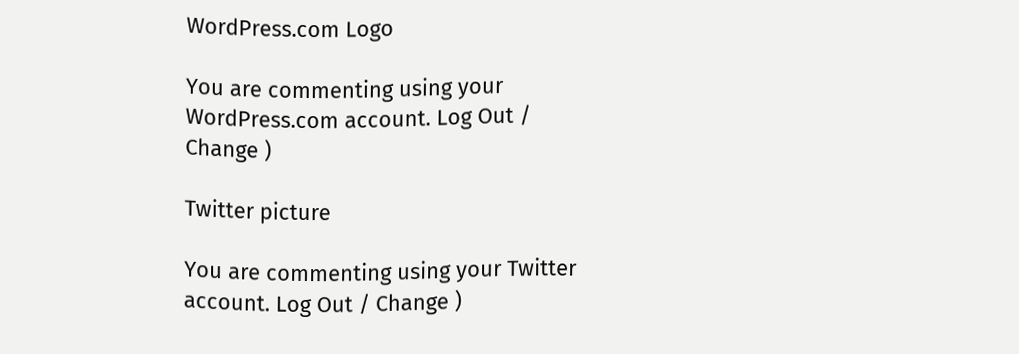WordPress.com Logo

You are commenting using your WordPress.com account. Log Out / Change )

Twitter picture

You are commenting using your Twitter account. Log Out / Change )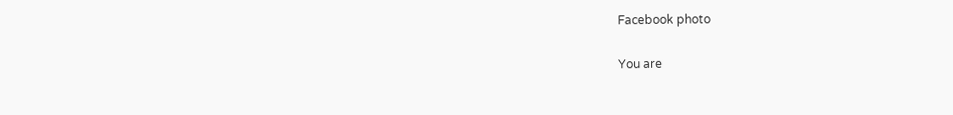Facebook photo

You are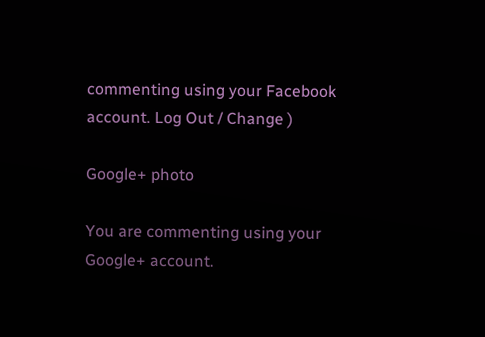commenting using your Facebook account. Log Out / Change )

Google+ photo

You are commenting using your Google+ account.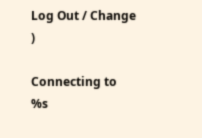Log Out / Change )

Connecting to %s